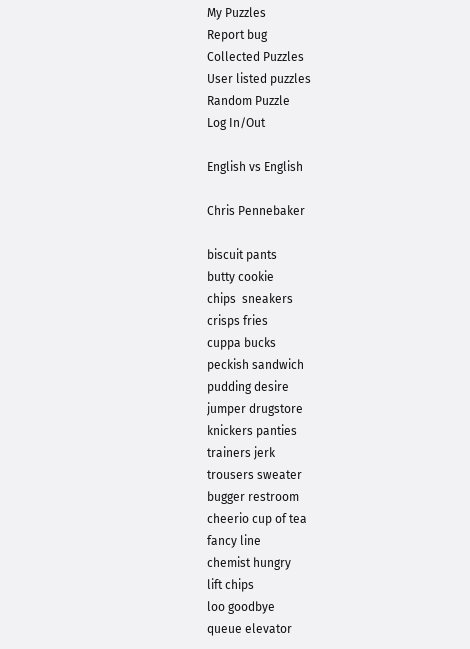My Puzzles
Report bug
Collected Puzzles
User listed puzzles
Random Puzzle
Log In/Out

English vs English

Chris Pennebaker

biscuit pants
butty cookie
chips  sneakers
crisps fries
cuppa bucks
peckish sandwich
pudding desire
jumper drugstore
knickers panties
trainers jerk
trousers sweater
bugger restroom
cheerio cup of tea
fancy line
chemist hungry
lift chips
loo goodbye
queue elevator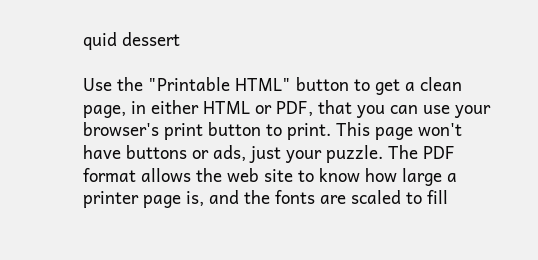quid dessert

Use the "Printable HTML" button to get a clean page, in either HTML or PDF, that you can use your browser's print button to print. This page won't have buttons or ads, just your puzzle. The PDF format allows the web site to know how large a printer page is, and the fonts are scaled to fill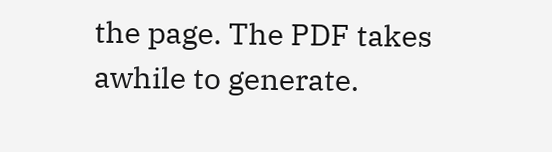the page. The PDF takes awhile to generate.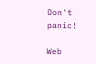Don't panic!

Web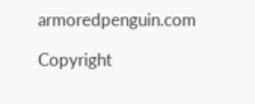armoredpenguin.com

Copyright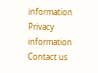information Privacy information Contact us